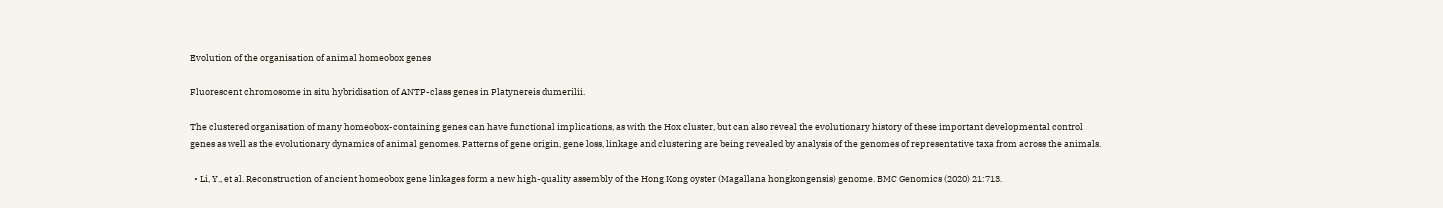Evolution of the organisation of animal homeobox genes

Fluorescent chromosome in situ hybridisation of ANTP-class genes in Platynereis dumerilii.

The clustered organisation of many homeobox-containing genes can have functional implications, as with the Hox cluster, but can also reveal the evolutionary history of these important developmental control genes as well as the evolutionary dynamics of animal genomes. Patterns of gene origin, gene loss, linkage and clustering are being revealed by analysis of the genomes of representative taxa from across the animals.

  • Li, Y., et al. Reconstruction of ancient homeobox gene linkages form a new high-quality assembly of the Hong Kong oyster (Magallana hongkongensis) genome. BMC Genomics (2020) 21:713.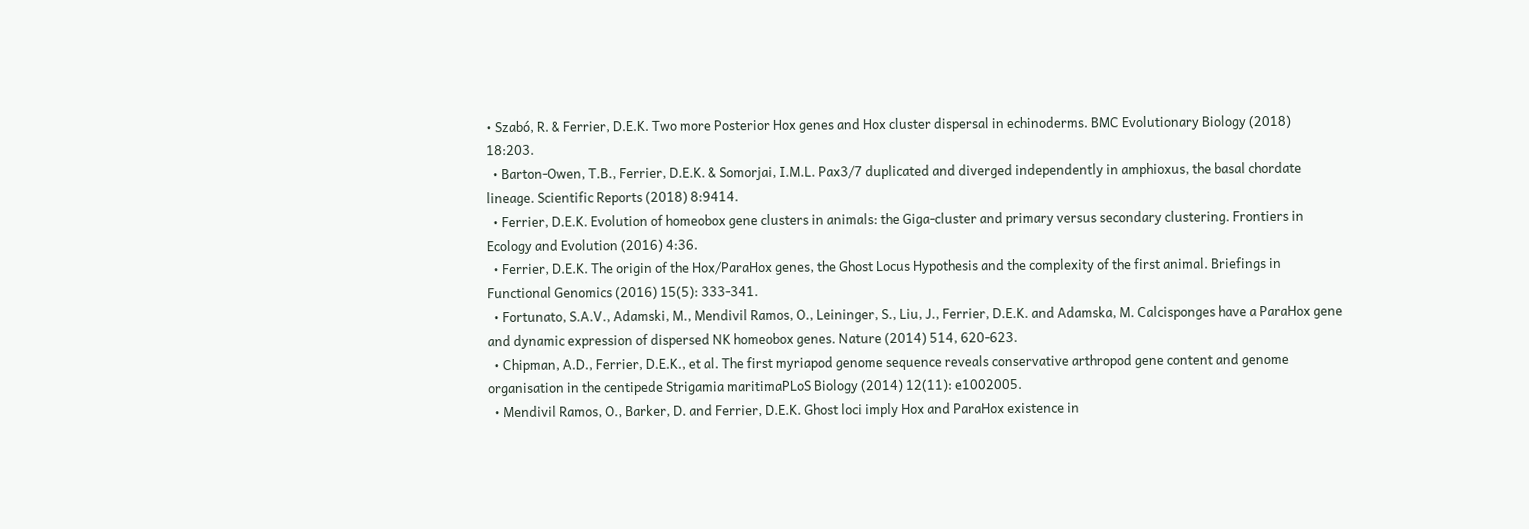• Szabó, R. & Ferrier, D.E.K. Two more Posterior Hox genes and Hox cluster dispersal in echinoderms. BMC Evolutionary Biology (2018) 18:203.
  • Barton-Owen, T.B., Ferrier, D.E.K. & Somorjai, I.M.L. Pax3/7 duplicated and diverged independently in amphioxus, the basal chordate lineage. Scientific Reports (2018) 8:9414.
  • Ferrier, D.E.K. Evolution of homeobox gene clusters in animals: the Giga-cluster and primary versus secondary clustering. Frontiers in Ecology and Evolution (2016) 4:36.
  • Ferrier, D.E.K. The origin of the Hox/ParaHox genes, the Ghost Locus Hypothesis and the complexity of the first animal. Briefings in Functional Genomics (2016) 15(5): 333-341.
  • Fortunato, S.A.V., Adamski, M., Mendivil Ramos, O., Leininger, S., Liu, J., Ferrier, D.E.K. and Adamska, M. Calcisponges have a ParaHox gene and dynamic expression of dispersed NK homeobox genes. Nature (2014) 514, 620-623.
  • Chipman, A.D., Ferrier, D.E.K., et al. The first myriapod genome sequence reveals conservative arthropod gene content and genome organisation in the centipede Strigamia maritimaPLoS Biology (2014) 12(11): e1002005.
  • Mendivil Ramos, O., Barker, D. and Ferrier, D.E.K. Ghost loci imply Hox and ParaHox existence in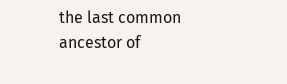the last common ancestor of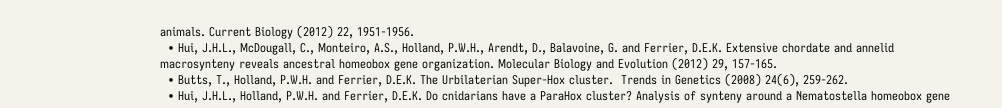animals. Current Biology (2012) 22, 1951-1956.
  • Hui, J.H.L., McDougall, C., Monteiro, A.S., Holland, P.W.H., Arendt, D., Balavoine, G. and Ferrier, D.E.K. Extensive chordate and annelid macrosynteny reveals ancestral homeobox gene organization. Molecular Biology and Evolution (2012) 29, 157-165.
  • Butts, T., Holland, P.W.H. and Ferrier, D.E.K. The Urbilaterian Super-Hox cluster.  Trends in Genetics (2008) 24(6), 259-262.
  • Hui, J.H.L., Holland, P.W.H. and Ferrier, D.E.K. Do cnidarians have a ParaHox cluster? Analysis of synteny around a Nematostella homeobox gene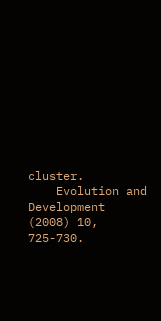cluster.
    Evolution and Development (2008) 10, 725-730.